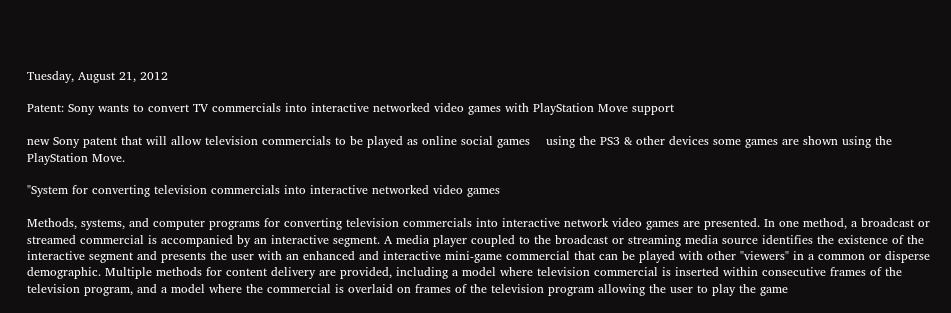Tuesday, August 21, 2012

Patent: Sony wants to convert TV commercials into interactive networked video games with PlayStation Move support

new Sony patent that will allow television commercials to be played as online social games    using the PS3 & other devices some games are shown using the PlayStation Move.

"System for converting television commercials into interactive networked video games

Methods, systems, and computer programs for converting television commercials into interactive network video games are presented. In one method, a broadcast or streamed commercial is accompanied by an interactive segment. A media player coupled to the broadcast or streaming media source identifies the existence of the interactive segment and presents the user with an enhanced and interactive mini-game commercial that can be played with other "viewers" in a common or disperse demographic. Multiple methods for content delivery are provided, including a model where television commercial is inserted within consecutive frames of the television program, and a model where the commercial is overlaid on frames of the television program allowing the user to play the game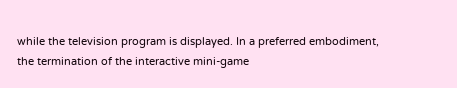while the television program is displayed. In a preferred embodiment, the termination of the interactive mini-game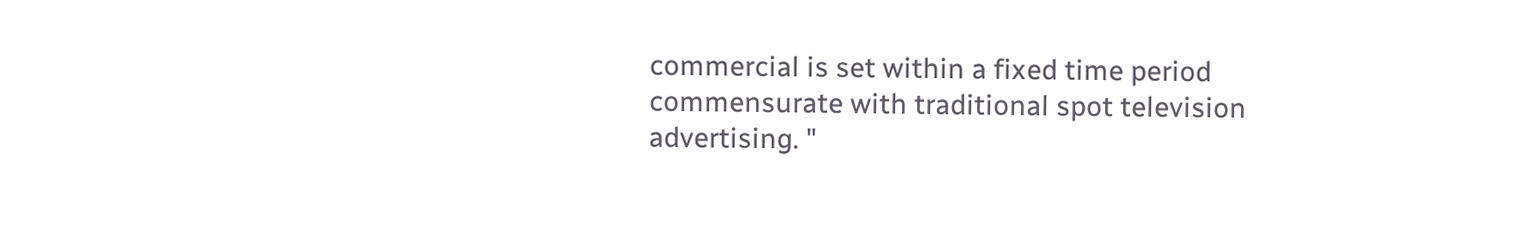commercial is set within a fixed time period commensurate with traditional spot television advertising. "